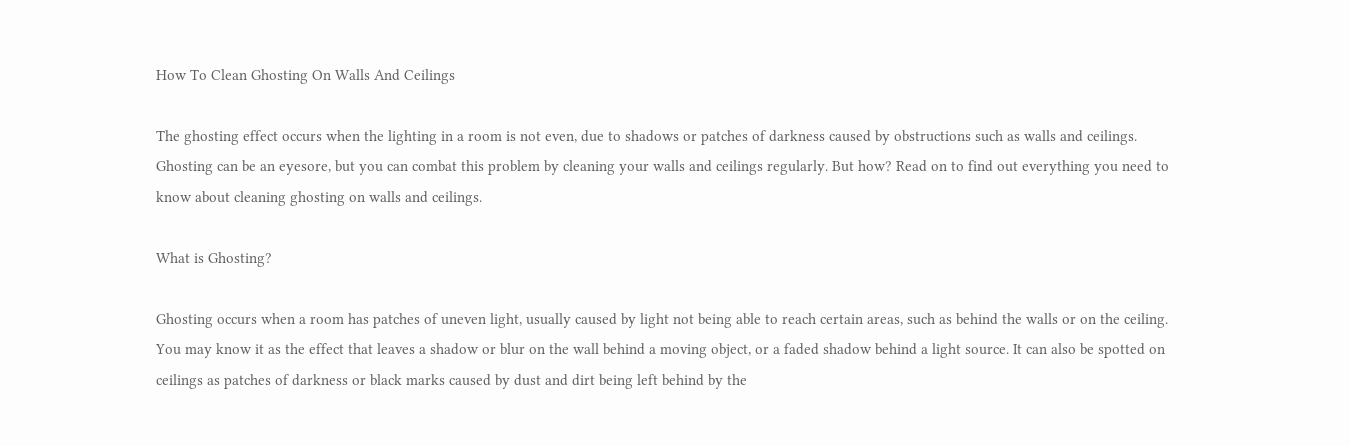How To Clean Ghosting On Walls And Ceilings

The ghosting effect occurs when the lighting in a room is not even, due to shadows or patches of darkness caused by obstructions such as walls and ceilings. Ghosting can be an eyesore, but you can combat this problem by cleaning your walls and ceilings regularly. But how? Read on to find out everything you need to know about cleaning ghosting on walls and ceilings.

What is Ghosting?

Ghosting occurs when a room has patches of uneven light, usually caused by light not being able to reach certain areas, such as behind the walls or on the ceiling. You may know it as the effect that leaves a shadow or blur on the wall behind a moving object, or a faded shadow behind a light source. It can also be spotted on ceilings as patches of darkness or black marks caused by dust and dirt being left behind by the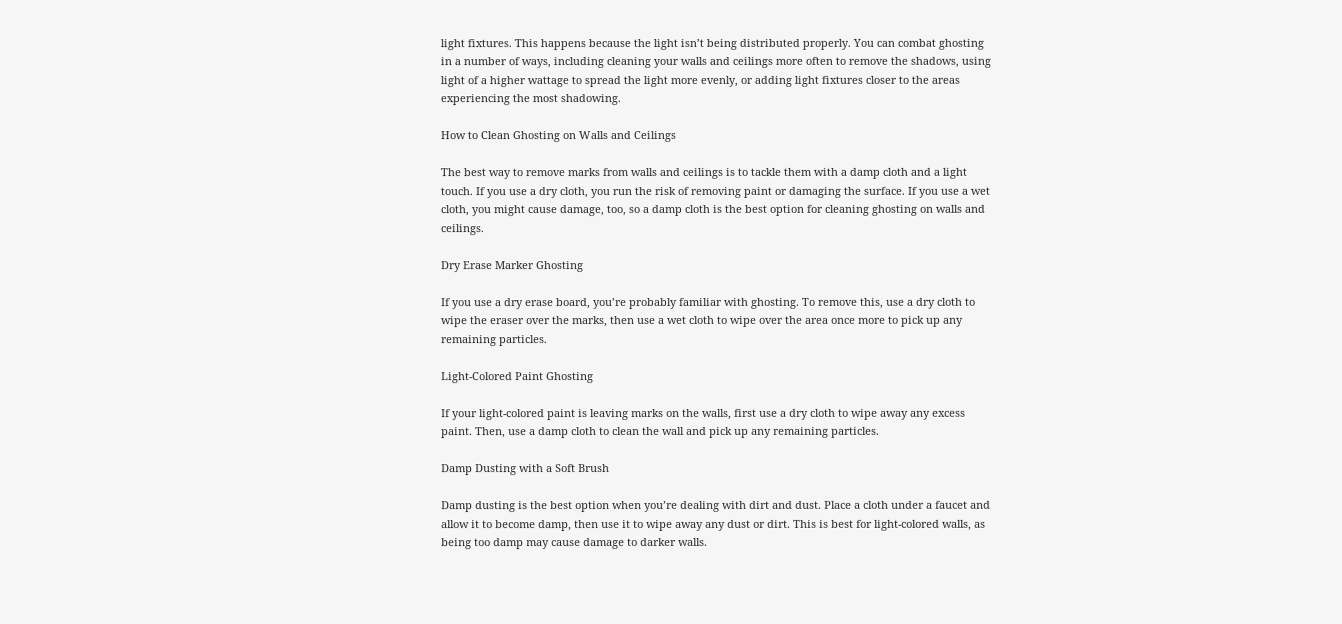light fixtures. This happens because the light isn’t being distributed properly. You can combat ghosting in a number of ways, including cleaning your walls and ceilings more often to remove the shadows, using light of a higher wattage to spread the light more evenly, or adding light fixtures closer to the areas experiencing the most shadowing.

How to Clean Ghosting on Walls and Ceilings

The best way to remove marks from walls and ceilings is to tackle them with a damp cloth and a light touch. If you use a dry cloth, you run the risk of removing paint or damaging the surface. If you use a wet cloth, you might cause damage, too, so a damp cloth is the best option for cleaning ghosting on walls and ceilings.

Dry Erase Marker Ghosting

If you use a dry erase board, you’re probably familiar with ghosting. To remove this, use a dry cloth to wipe the eraser over the marks, then use a wet cloth to wipe over the area once more to pick up any remaining particles.

Light-Colored Paint Ghosting

If your light-colored paint is leaving marks on the walls, first use a dry cloth to wipe away any excess paint. Then, use a damp cloth to clean the wall and pick up any remaining particles.

Damp Dusting with a Soft Brush

Damp dusting is the best option when you’re dealing with dirt and dust. Place a cloth under a faucet and allow it to become damp, then use it to wipe away any dust or dirt. This is best for light-colored walls, as being too damp may cause damage to darker walls.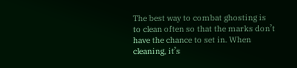The best way to combat ghosting is to clean often so that the marks don’t have the chance to set in. When cleaning, it’s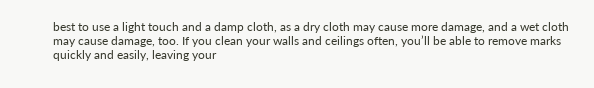best to use a light touch and a damp cloth, as a dry cloth may cause more damage, and a wet cloth may cause damage, too. If you clean your walls and ceilings often, you’ll be able to remove marks quickly and easily, leaving your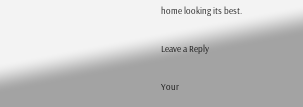home looking its best.

Leave a Reply

Your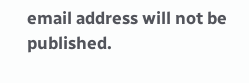email address will not be published.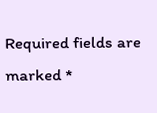Required fields are marked *